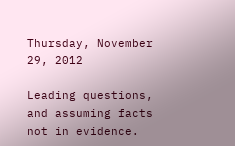Thursday, November 29, 2012

Leading questions, and assuming facts not in evidence.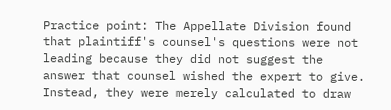Practice point: The Appellate Division found that plaintiff's counsel's questions were not leading because they did not suggest the answer that counsel wished the expert to give. Instead, they were merely calculated to draw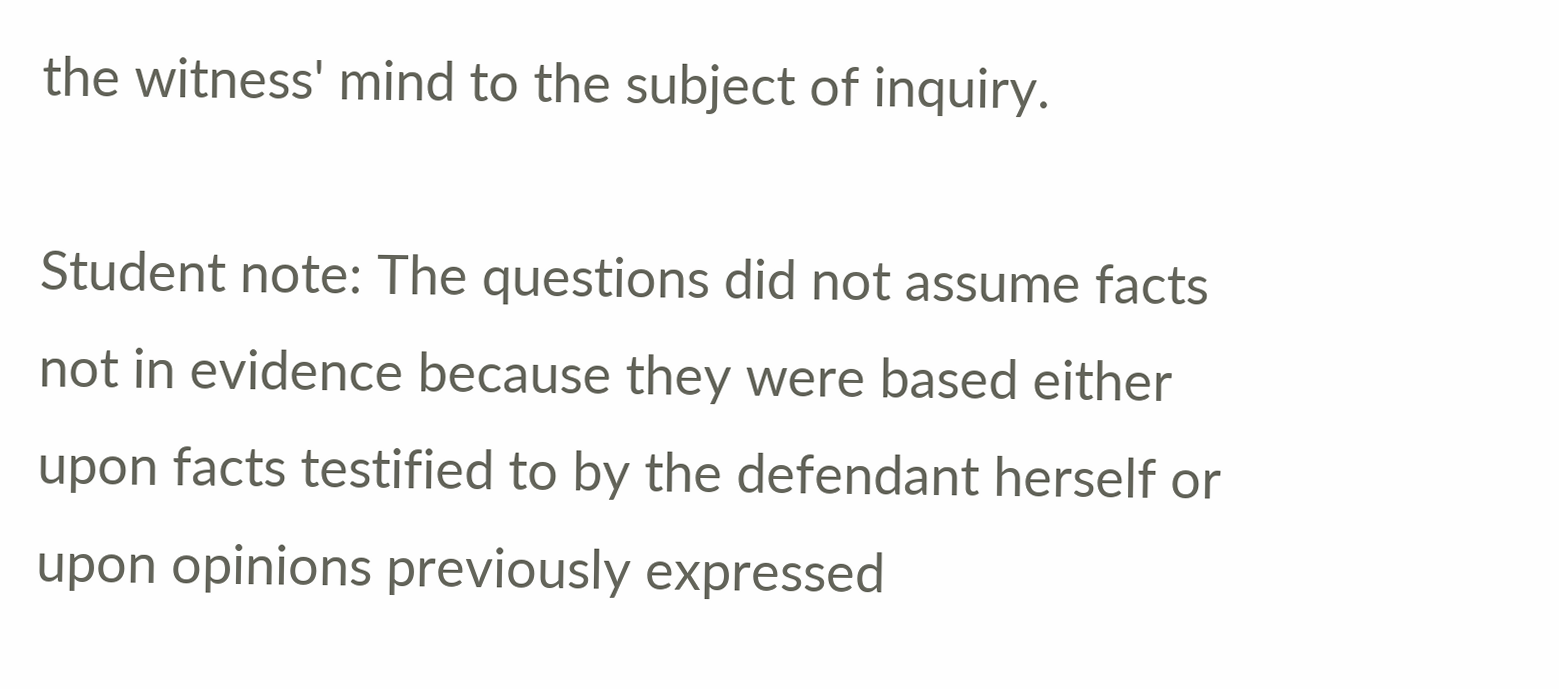the witness' mind to the subject of inquiry.

Student note: The questions did not assume facts not in evidence because they were based either upon facts testified to by the defendant herself or upon opinions previously expressed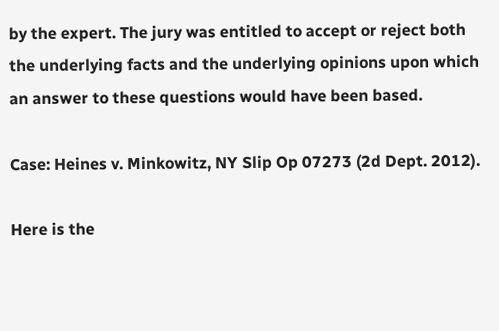by the expert. The jury was entitled to accept or reject both the underlying facts and the underlying opinions upon which an answer to these questions would have been based.

Case: Heines v. Minkowitz, NY Slip Op 07273 (2d Dept. 2012).

Here is the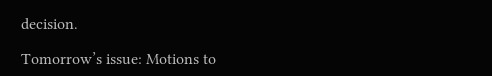decision.

Tomorrow’s issue: Motions to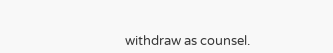withdraw as counsel.